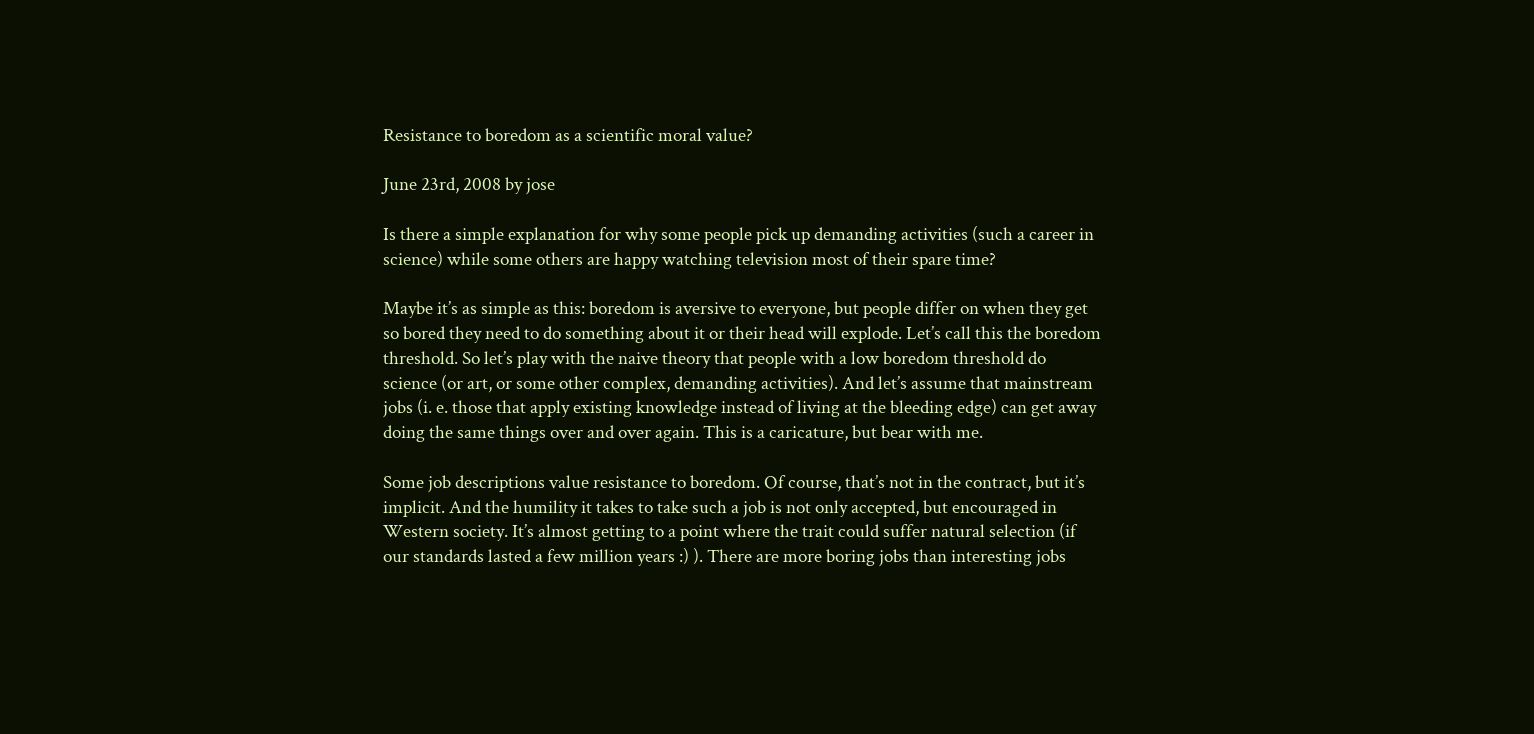Resistance to boredom as a scientific moral value?

June 23rd, 2008 by jose

Is there a simple explanation for why some people pick up demanding activities (such a career in science) while some others are happy watching television most of their spare time?

Maybe it’s as simple as this: boredom is aversive to everyone, but people differ on when they get so bored they need to do something about it or their head will explode. Let’s call this the boredom threshold. So let’s play with the naive theory that people with a low boredom threshold do science (or art, or some other complex, demanding activities). And let’s assume that mainstream jobs (i. e. those that apply existing knowledge instead of living at the bleeding edge) can get away doing the same things over and over again. This is a caricature, but bear with me.

Some job descriptions value resistance to boredom. Of course, that’s not in the contract, but it’s implicit. And the humility it takes to take such a job is not only accepted, but encouraged in Western society. It’s almost getting to a point where the trait could suffer natural selection (if our standards lasted a few million years :) ). There are more boring jobs than interesting jobs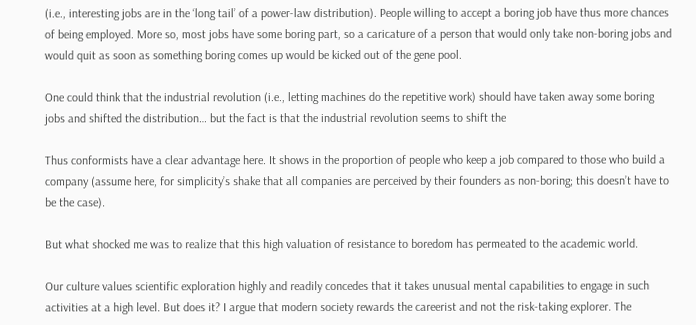(i.e., interesting jobs are in the ‘long tail’ of a power-law distribution). People willing to accept a boring job have thus more chances of being employed. More so, most jobs have some boring part, so a caricature of a person that would only take non-boring jobs and would quit as soon as something boring comes up would be kicked out of the gene pool.

One could think that the industrial revolution (i.e., letting machines do the repetitive work) should have taken away some boring jobs and shifted the distribution… but the fact is that the industrial revolution seems to shift the

Thus conformists have a clear advantage here. It shows in the proportion of people who keep a job compared to those who build a company (assume here, for simplicity’s shake that all companies are perceived by their founders as non-boring; this doesn’t have to be the case).

But what shocked me was to realize that this high valuation of resistance to boredom has permeated to the academic world.

Our culture values scientific exploration highly and readily concedes that it takes unusual mental capabilities to engage in such activities at a high level. But does it? I argue that modern society rewards the careerist and not the risk-taking explorer. The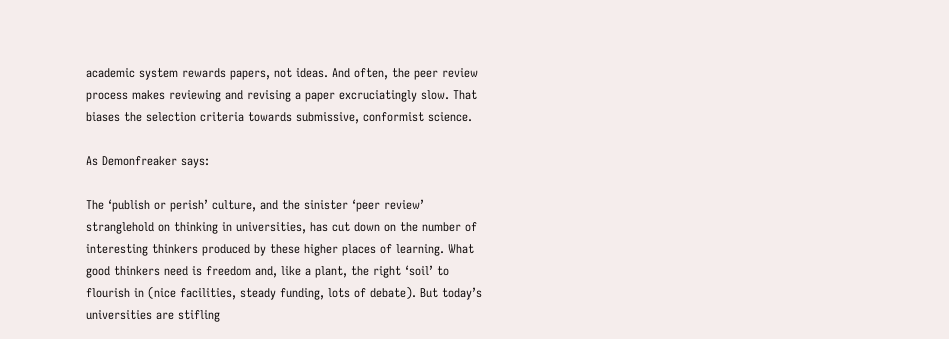academic system rewards papers, not ideas. And often, the peer review process makes reviewing and revising a paper excruciatingly slow. That biases the selection criteria towards submissive, conformist science.

As Demonfreaker says:

The ‘publish or perish’ culture, and the sinister ‘peer review’ stranglehold on thinking in universities, has cut down on the number of interesting thinkers produced by these higher places of learning. What good thinkers need is freedom and, like a plant, the right ‘soil’ to flourish in (nice facilities, steady funding, lots of debate). But today’s universities are stifling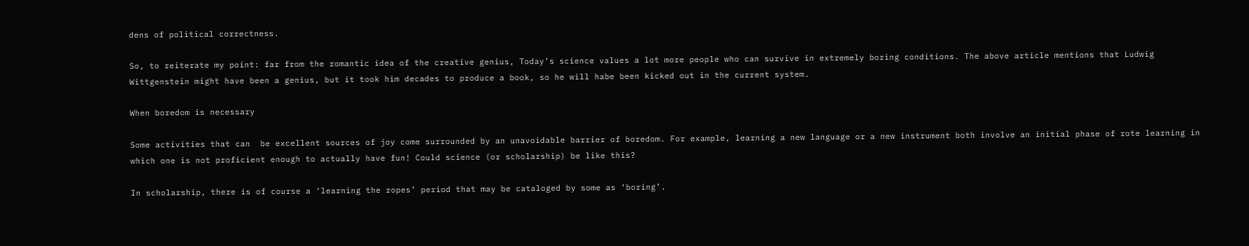dens of political correctness.

So, to reiterate my point: far from the romantic idea of the creative genius, Today’s science values a lot more people who can survive in extremely boring conditions. The above article mentions that Ludwig Wittgenstein might have been a genius, but it took him decades to produce a book, so he will habe been kicked out in the current system.

When boredom is necessary

Some activities that can  be excellent sources of joy come surrounded by an unavoidable barrier of boredom. For example, learning a new language or a new instrument both involve an initial phase of rote learning in which one is not proficient enough to actually have fun! Could science (or scholarship) be like this?

In scholarship, there is of course a ‘learning the ropes’ period that may be cataloged by some as ‘boring’.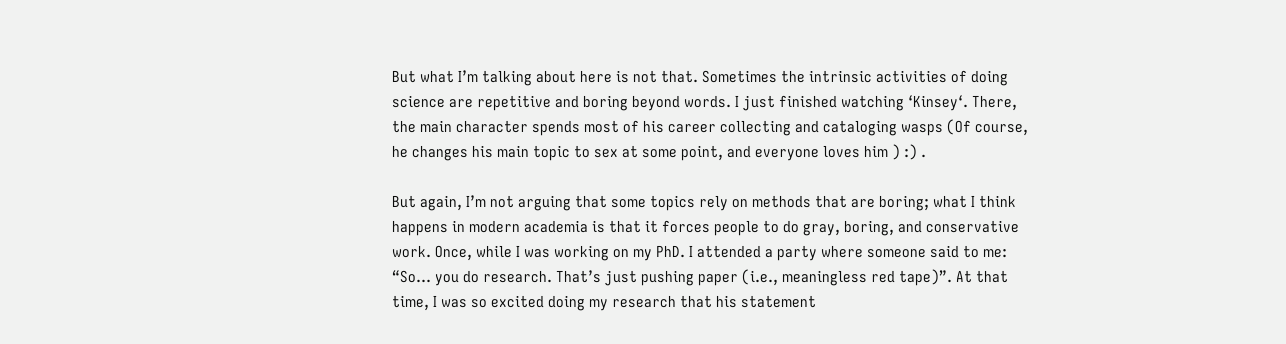But what I’m talking about here is not that. Sometimes the intrinsic activities of doing science are repetitive and boring beyond words. I just finished watching ‘Kinsey‘. There, the main character spends most of his career collecting and cataloging wasps (Of course, he changes his main topic to sex at some point, and everyone loves him ) :) .

But again, I’m not arguing that some topics rely on methods that are boring; what I think happens in modern academia is that it forces people to do gray, boring, and conservative work. Once, while I was working on my PhD. I attended a party where someone said to me: “So… you do research. That’s just pushing paper (i.e., meaningless red tape)”. At that time, I was so excited doing my research that his statement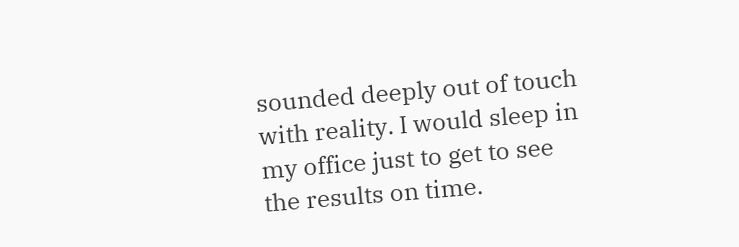sounded deeply out of touch with reality. I would sleep in my office just to get to see the results on time.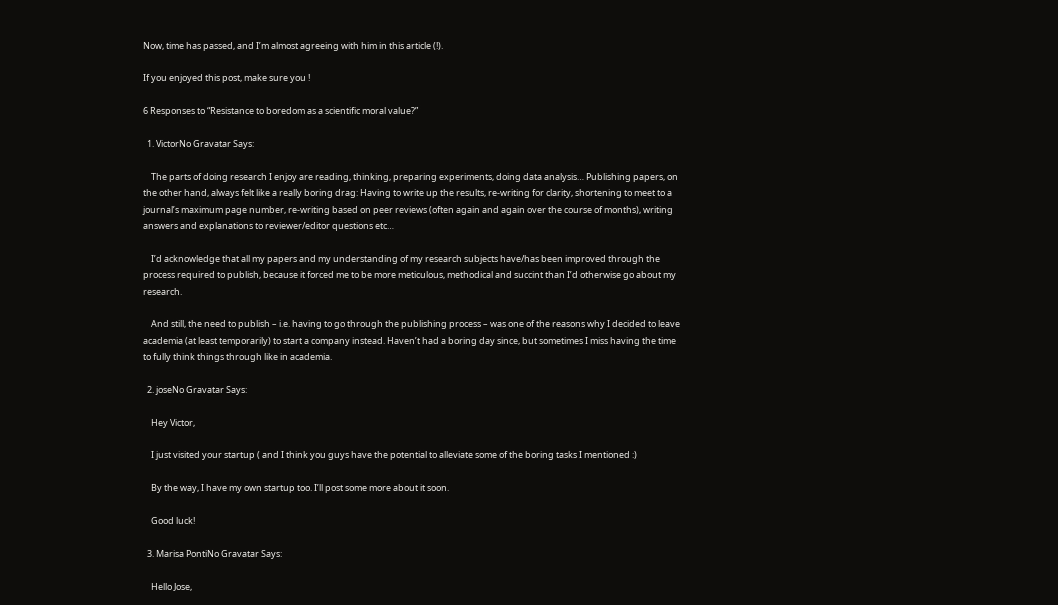Now, time has passed, and I’m almost agreeing with him in this article (!).

If you enjoyed this post, make sure you !

6 Responses to “Resistance to boredom as a scientific moral value?”

  1. VictorNo Gravatar Says:

    The parts of doing research I enjoy are reading, thinking, preparing experiments, doing data analysis… Publishing papers, on the other hand, always felt like a really boring drag: Having to write up the results, re-writing for clarity, shortening to meet to a journal’s maximum page number, re-writing based on peer reviews (often again and again over the course of months), writing answers and explanations to reviewer/editor questions etc…

    I’d acknowledge that all my papers and my understanding of my research subjects have/has been improved through the process required to publish, because it forced me to be more meticulous, methodical and succint than I’d otherwise go about my research.

    And still, the need to publish – i.e. having to go through the publishing process – was one of the reasons why I decided to leave academia (at least temporarily) to start a company instead. Haven’t had a boring day since, but sometimes I miss having the time to fully think things through like in academia.

  2. joseNo Gravatar Says:

    Hey Victor,

    I just visited your startup ( and I think you guys have the potential to alleviate some of the boring tasks I mentioned :)

    By the way, I have my own startup too. I’ll post some more about it soon.

    Good luck!

  3. Marisa PontiNo Gravatar Says:

    Hello Jose,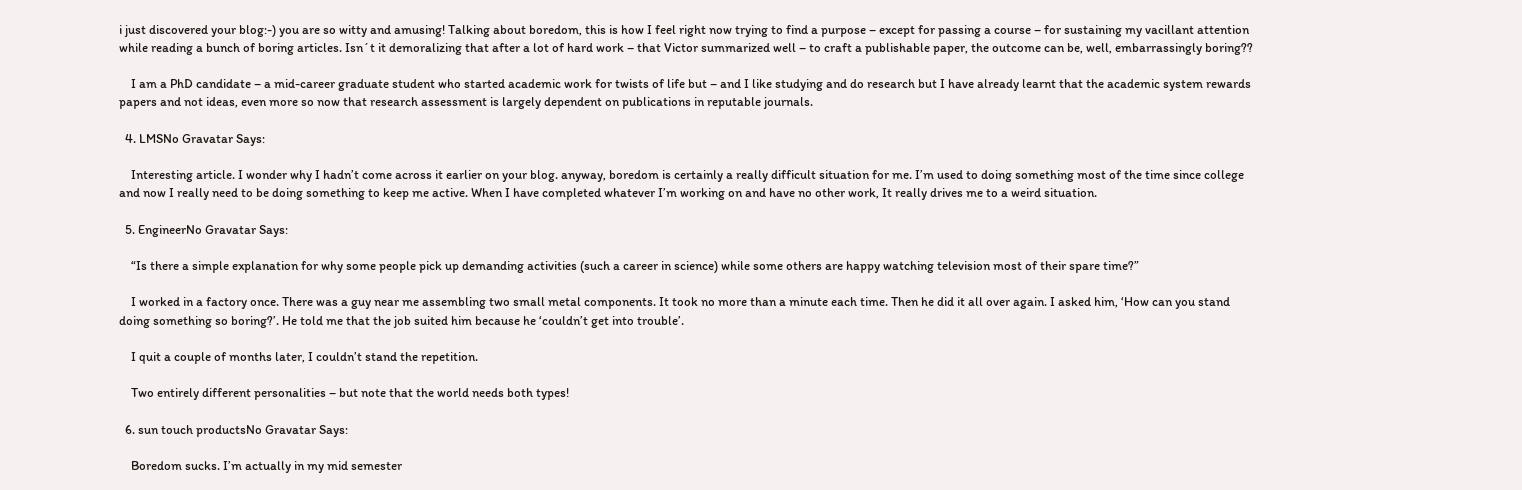i just discovered your blog:-) you are so witty and amusing! Talking about boredom, this is how I feel right now trying to find a purpose – except for passing a course – for sustaining my vacillant attention while reading a bunch of boring articles. Isn´t it demoralizing that after a lot of hard work – that Victor summarized well – to craft a publishable paper, the outcome can be, well, embarrassingly boring??

    I am a PhD candidate – a mid-career graduate student who started academic work for twists of life but – and I like studying and do research but I have already learnt that the academic system rewards papers and not ideas, even more so now that research assessment is largely dependent on publications in reputable journals.

  4. LMSNo Gravatar Says:

    Interesting article. I wonder why I hadn’t come across it earlier on your blog. anyway, boredom is certainly a really difficult situation for me. I’m used to doing something most of the time since college and now I really need to be doing something to keep me active. When I have completed whatever I’m working on and have no other work, It really drives me to a weird situation.

  5. EngineerNo Gravatar Says:

    “Is there a simple explanation for why some people pick up demanding activities (such a career in science) while some others are happy watching television most of their spare time?”

    I worked in a factory once. There was a guy near me assembling two small metal components. It took no more than a minute each time. Then he did it all over again. I asked him, ‘How can you stand doing something so boring?’. He told me that the job suited him because he ‘couldn’t get into trouble’.

    I quit a couple of months later, I couldn’t stand the repetition.

    Two entirely different personalities – but note that the world needs both types!

  6. sun touch productsNo Gravatar Says:

    Boredom sucks. I’m actually in my mid semester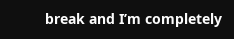break and I’m completely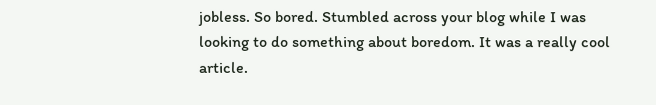jobless. So bored. Stumbled across your blog while I was looking to do something about boredom. It was a really cool article.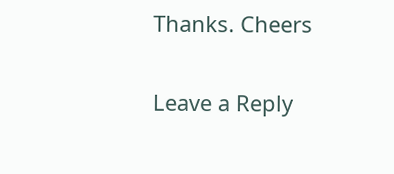Thanks. Cheers

Leave a Reply